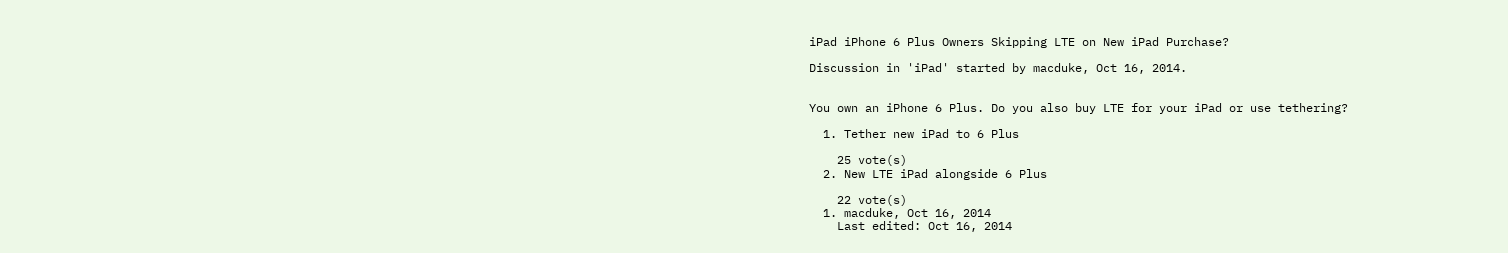iPad iPhone 6 Plus Owners Skipping LTE on New iPad Purchase?

Discussion in 'iPad' started by macduke, Oct 16, 2014.


You own an iPhone 6 Plus. Do you also buy LTE for your iPad or use tethering?

  1. Tether new iPad to 6 Plus

    25 vote(s)
  2. New LTE iPad alongside 6 Plus

    22 vote(s)
  1. macduke, Oct 16, 2014
    Last edited: Oct 16, 2014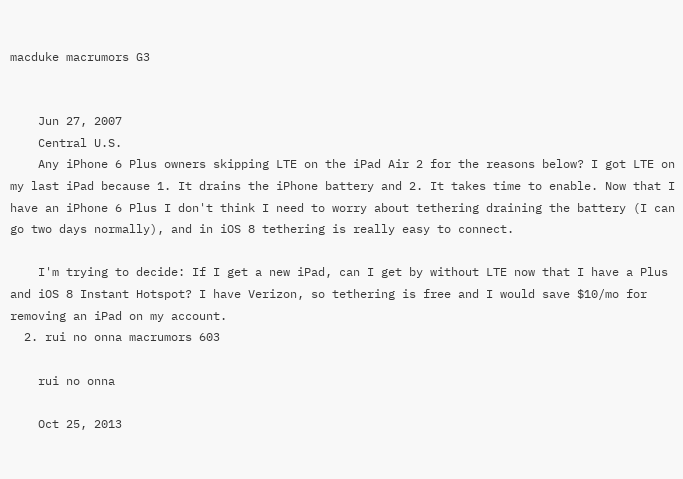macduke macrumors G3


    Jun 27, 2007
    Central U.S.
    Any iPhone 6 Plus owners skipping LTE on the iPad Air 2 for the reasons below? I got LTE on my last iPad because 1. It drains the iPhone battery and 2. It takes time to enable. Now that I have an iPhone 6 Plus I don't think I need to worry about tethering draining the battery (I can go two days normally), and in iOS 8 tethering is really easy to connect.

    I'm trying to decide: If I get a new iPad, can I get by without LTE now that I have a Plus and iOS 8 Instant Hotspot? I have Verizon, so tethering is free and I would save $10/mo for removing an iPad on my account.
  2. rui no onna macrumors 603

    rui no onna

    Oct 25, 2013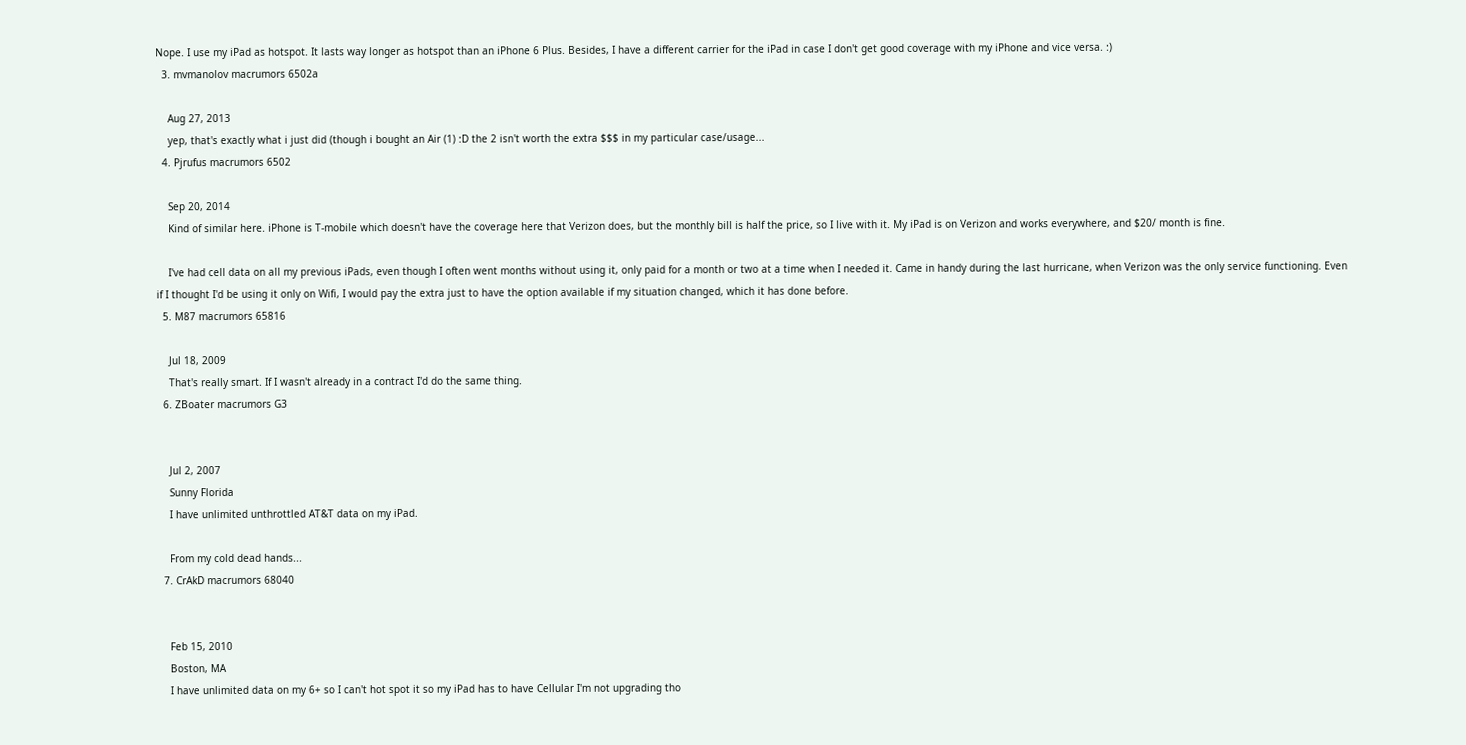Nope. I use my iPad as hotspot. It lasts way longer as hotspot than an iPhone 6 Plus. Besides, I have a different carrier for the iPad in case I don't get good coverage with my iPhone and vice versa. :)
  3. mvmanolov macrumors 6502a

    Aug 27, 2013
    yep, that's exactly what i just did (though i bought an Air (1) :D the 2 isn't worth the extra $$$ in my particular case/usage...
  4. Pjrufus macrumors 6502

    Sep 20, 2014
    Kind of similar here. iPhone is T-mobile which doesn't have the coverage here that Verizon does, but the monthly bill is half the price, so I live with it. My iPad is on Verizon and works everywhere, and $20/ month is fine.

    I've had cell data on all my previous iPads, even though I often went months without using it, only paid for a month or two at a time when I needed it. Came in handy during the last hurricane, when Verizon was the only service functioning. Even if I thought I'd be using it only on Wifi, I would pay the extra just to have the option available if my situation changed, which it has done before.
  5. M87 macrumors 65816

    Jul 18, 2009
    That's really smart. If I wasn't already in a contract I'd do the same thing.
  6. ZBoater macrumors G3


    Jul 2, 2007
    Sunny Florida
    I have unlimited unthrottled AT&T data on my iPad.

    From my cold dead hands...
  7. CrAkD macrumors 68040


    Feb 15, 2010
    Boston, MA
    I have unlimited data on my 6+ so I can't hot spot it so my iPad has to have Cellular I'm not upgrading tho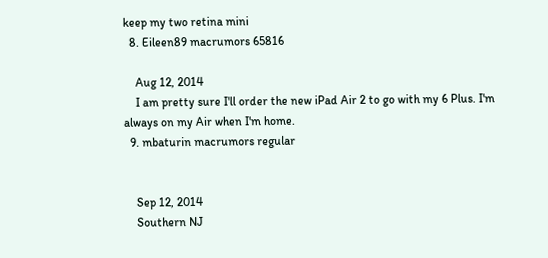keep my two retina mini
  8. Eileen89 macrumors 65816

    Aug 12, 2014
    I am pretty sure I'll order the new iPad Air 2 to go with my 6 Plus. I'm always on my Air when I'm home.
  9. mbaturin macrumors regular


    Sep 12, 2014
    Southern NJ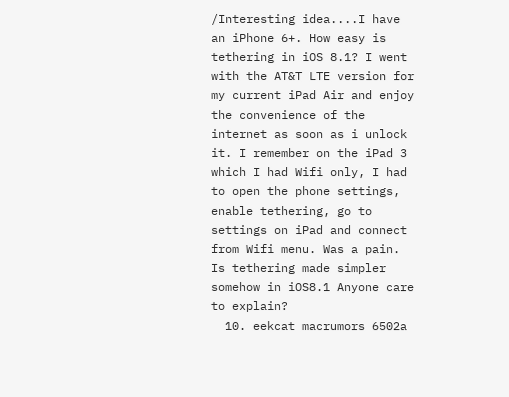/Interesting idea....I have an iPhone 6+. How easy is tethering in iOS 8.1? I went with the AT&T LTE version for my current iPad Air and enjoy the convenience of the internet as soon as i unlock it. I remember on the iPad 3 which I had Wifi only, I had to open the phone settings, enable tethering, go to settings on iPad and connect from Wifi menu. Was a pain. Is tethering made simpler somehow in iOS8.1 Anyone care to explain?
  10. eekcat macrumors 6502a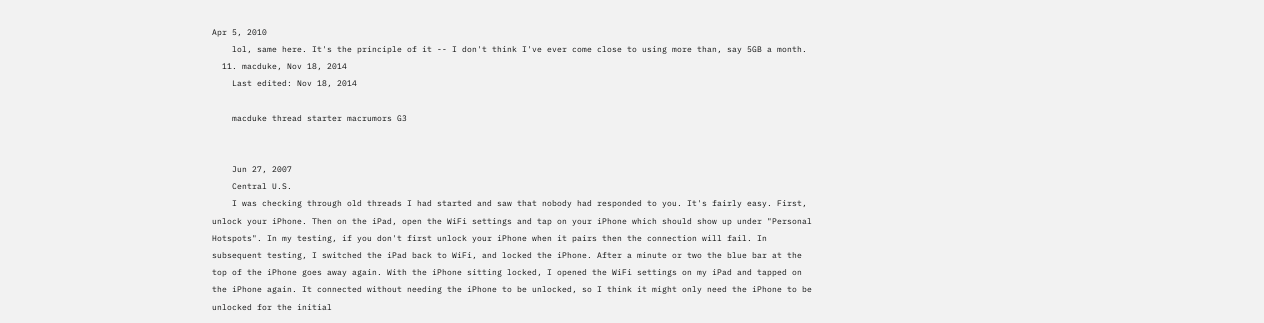Apr 5, 2010
    lol, same here. It's the principle of it -- I don't think I've ever come close to using more than, say 5GB a month.
  11. macduke, Nov 18, 2014
    Last edited: Nov 18, 2014

    macduke thread starter macrumors G3


    Jun 27, 2007
    Central U.S.
    I was checking through old threads I had started and saw that nobody had responded to you. It's fairly easy. First, unlock your iPhone. Then on the iPad, open the WiFi settings and tap on your iPhone which should show up under "Personal Hotspots". In my testing, if you don't first unlock your iPhone when it pairs then the connection will fail. In subsequent testing, I switched the iPad back to WiFi, and locked the iPhone. After a minute or two the blue bar at the top of the iPhone goes away again. With the iPhone sitting locked, I opened the WiFi settings on my iPad and tapped on the iPhone again. It connected without needing the iPhone to be unlocked, so I think it might only need the iPhone to be unlocked for the initial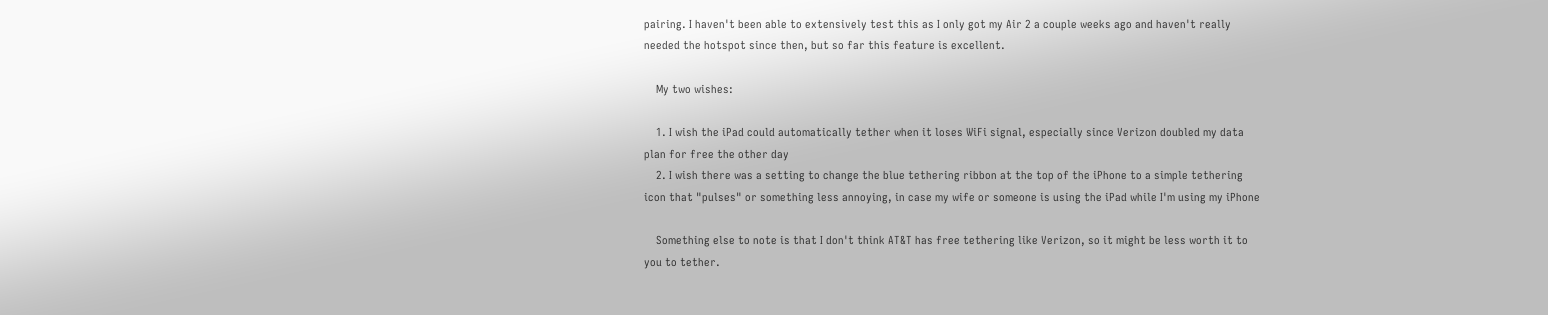pairing. I haven't been able to extensively test this as I only got my Air 2 a couple weeks ago and haven't really needed the hotspot since then, but so far this feature is excellent.

    My two wishes:

    1. I wish the iPad could automatically tether when it loses WiFi signal, especially since Verizon doubled my data plan for free the other day
    2. I wish there was a setting to change the blue tethering ribbon at the top of the iPhone to a simple tethering icon that "pulses" or something less annoying, in case my wife or someone is using the iPad while I'm using my iPhone

    Something else to note is that I don't think AT&T has free tethering like Verizon, so it might be less worth it to you to tether.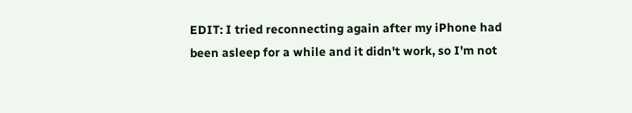EDIT: I tried reconnecting again after my iPhone had been asleep for a while and it didn't work, so I'm not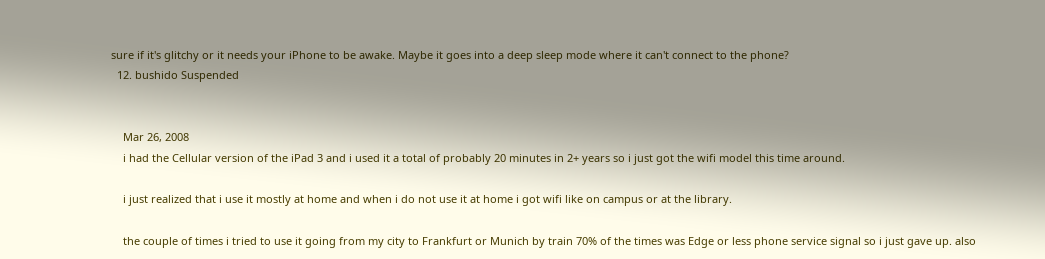sure if it's glitchy or it needs your iPhone to be awake. Maybe it goes into a deep sleep mode where it can't connect to the phone?
  12. bushido Suspended


    Mar 26, 2008
    i had the Cellular version of the iPad 3 and i used it a total of probably 20 minutes in 2+ years so i just got the wifi model this time around.

    i just realized that i use it mostly at home and when i do not use it at home i got wifi like on campus or at the library.

    the couple of times i tried to use it going from my city to Frankfurt or Munich by train 70% of the times was Edge or less phone service signal so i just gave up. also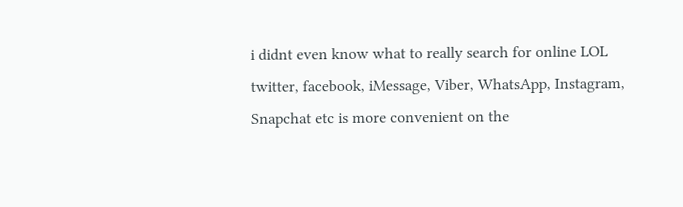i didnt even know what to really search for online LOL twitter, facebook, iMessage, Viber, WhatsApp, Instagram, Snapchat etc is more convenient on the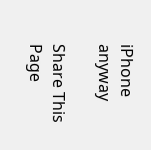iPhone anyway

Share This Page